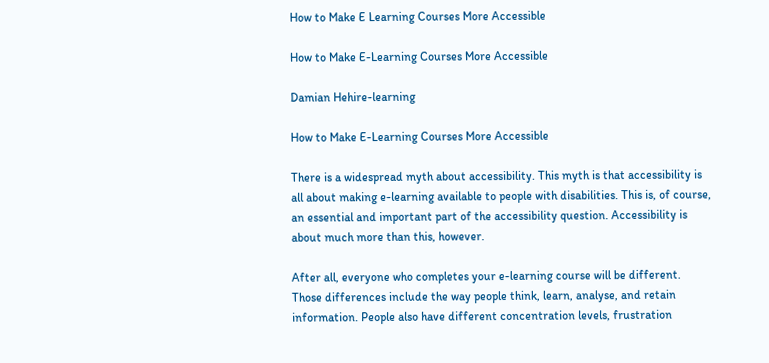How to Make E Learning Courses More Accessible

How to Make E-Learning Courses More Accessible

Damian Hehire-learning

How to Make E-Learning Courses More Accessible

There is a widespread myth about accessibility. This myth is that accessibility is all about making e-learning available to people with disabilities. This is, of course, an essential and important part of the accessibility question. Accessibility is about much more than this, however.

After all, everyone who completes your e-learning course will be different. Those differences include the way people think, learn, analyse, and retain information. People also have different concentration levels, frustration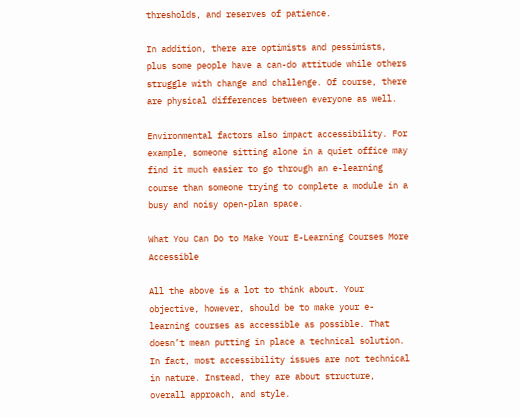thresholds, and reserves of patience.

In addition, there are optimists and pessimists, plus some people have a can-do attitude while others struggle with change and challenge. Of course, there are physical differences between everyone as well.

Environmental factors also impact accessibility. For example, someone sitting alone in a quiet office may find it much easier to go through an e-learning course than someone trying to complete a module in a busy and noisy open-plan space.

What You Can Do to Make Your E-Learning Courses More Accessible

All the above is a lot to think about. Your objective, however, should be to make your e-learning courses as accessible as possible. That doesn’t mean putting in place a technical solution. In fact, most accessibility issues are not technical in nature. Instead, they are about structure, overall approach, and style.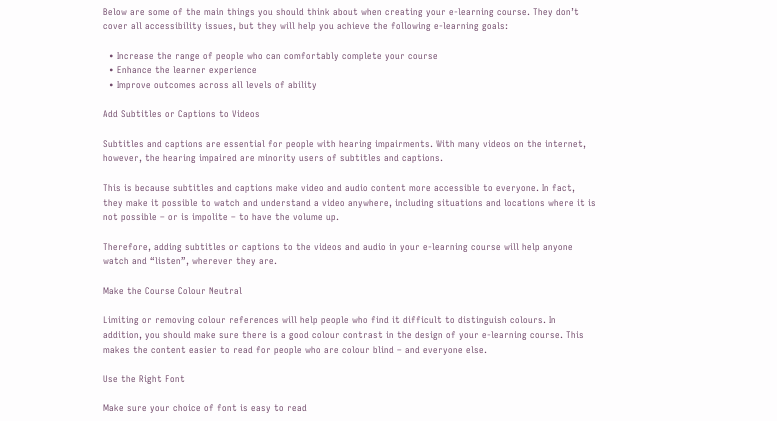Below are some of the main things you should think about when creating your e-learning course. They don’t cover all accessibility issues, but they will help you achieve the following e-learning goals:

  • Increase the range of people who can comfortably complete your course
  • Enhance the learner experience
  • Improve outcomes across all levels of ability

Add Subtitles or Captions to Videos

Subtitles and captions are essential for people with hearing impairments. With many videos on the internet, however, the hearing impaired are minority users of subtitles and captions.

This is because subtitles and captions make video and audio content more accessible to everyone. In fact, they make it possible to watch and understand a video anywhere, including situations and locations where it is not possible – or is impolite – to have the volume up.

Therefore, adding subtitles or captions to the videos and audio in your e-learning course will help anyone watch and “listen”, wherever they are.

Make the Course Colour Neutral

Limiting or removing colour references will help people who find it difficult to distinguish colours. In addition, you should make sure there is a good colour contrast in the design of your e-learning course. This makes the content easier to read for people who are colour blind – and everyone else.

Use the Right Font

Make sure your choice of font is easy to read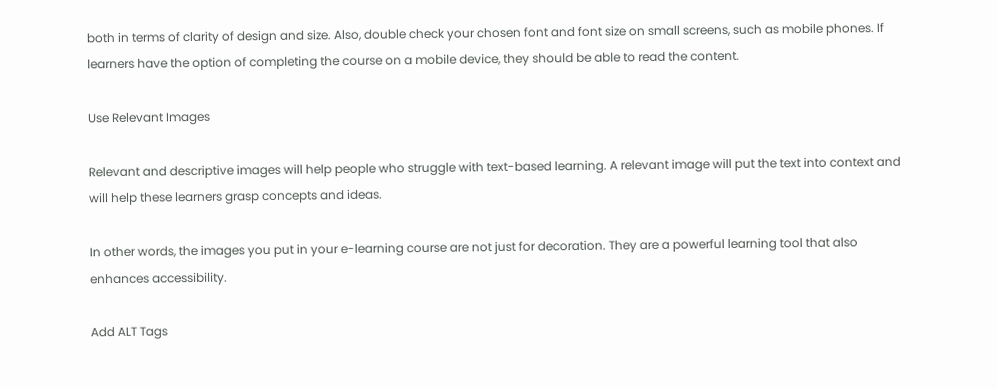both in terms of clarity of design and size. Also, double check your chosen font and font size on small screens, such as mobile phones. If learners have the option of completing the course on a mobile device, they should be able to read the content.

Use Relevant Images

Relevant and descriptive images will help people who struggle with text-based learning. A relevant image will put the text into context and will help these learners grasp concepts and ideas.

In other words, the images you put in your e-learning course are not just for decoration. They are a powerful learning tool that also enhances accessibility.

Add ALT Tags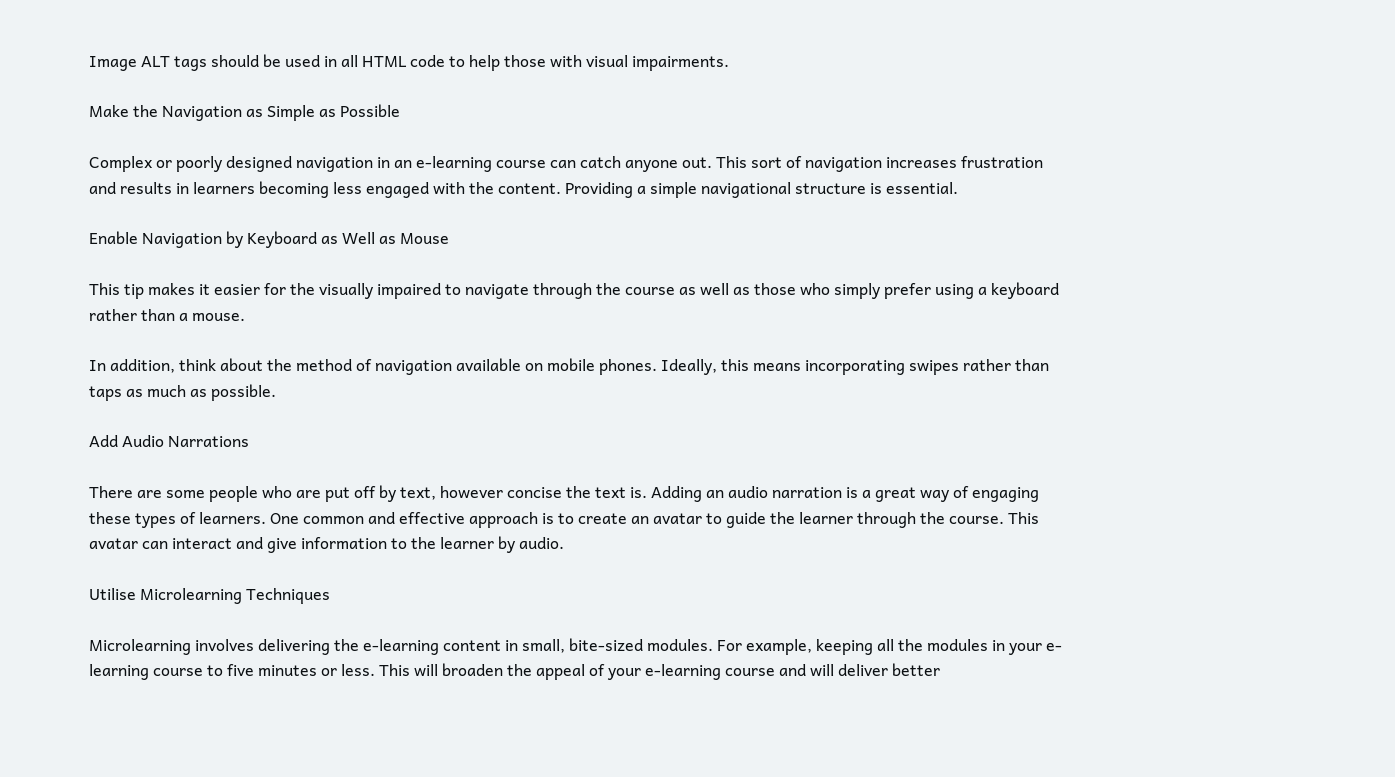Image ALT tags should be used in all HTML code to help those with visual impairments.

Make the Navigation as Simple as Possible

Complex or poorly designed navigation in an e-learning course can catch anyone out. This sort of navigation increases frustration and results in learners becoming less engaged with the content. Providing a simple navigational structure is essential.

Enable Navigation by Keyboard as Well as Mouse

This tip makes it easier for the visually impaired to navigate through the course as well as those who simply prefer using a keyboard rather than a mouse.

In addition, think about the method of navigation available on mobile phones. Ideally, this means incorporating swipes rather than taps as much as possible.

Add Audio Narrations

There are some people who are put off by text, however concise the text is. Adding an audio narration is a great way of engaging these types of learners. One common and effective approach is to create an avatar to guide the learner through the course. This avatar can interact and give information to the learner by audio.

Utilise Microlearning Techniques

Microlearning involves delivering the e-learning content in small, bite-sized modules. For example, keeping all the modules in your e-learning course to five minutes or less. This will broaden the appeal of your e-learning course and will deliver better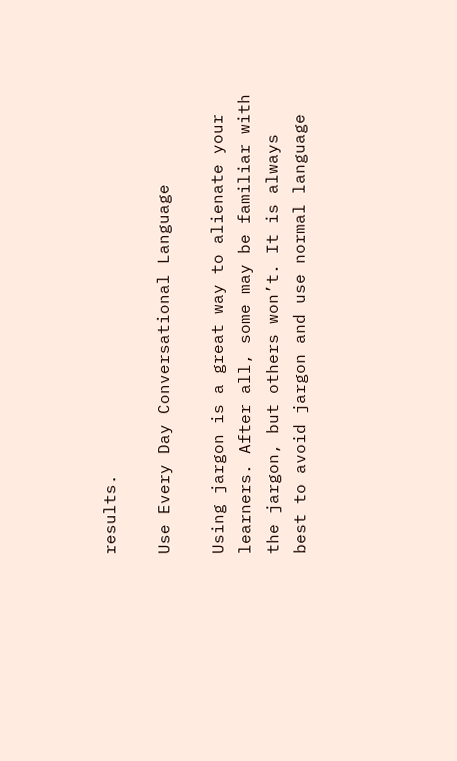results.

Use Every Day Conversational Language

Using jargon is a great way to alienate your learners. After all, some may be familiar with the jargon, but others won’t. It is always best to avoid jargon and use normal language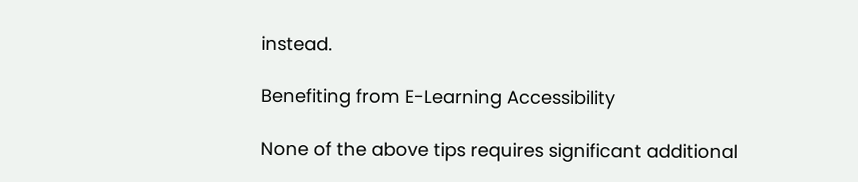instead.

Benefiting from E-Learning Accessibility

None of the above tips requires significant additional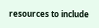resources to include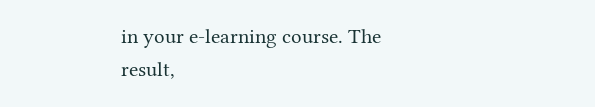in your e-learning course. The result,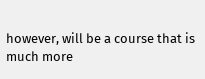however, will be a course that is much more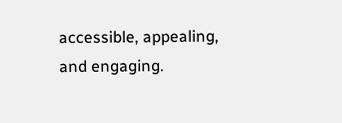accessible, appealing, and engaging.